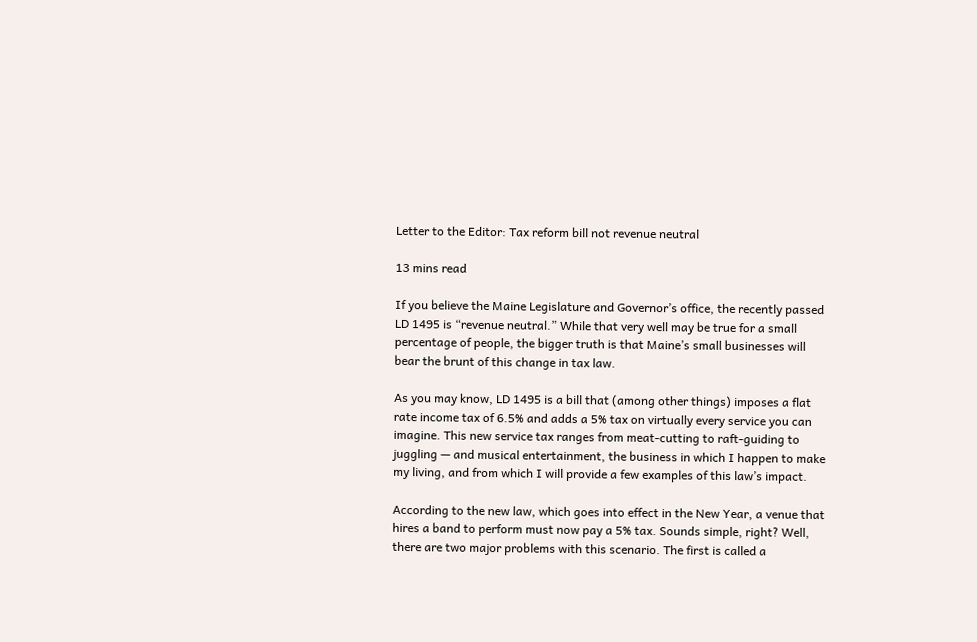Letter to the Editor: Tax reform bill not revenue neutral

13 mins read

If you believe the Maine Legislature and Governor’s office, the recently passed LD 1495 is “revenue neutral.” While that very well may be true for a small percentage of people, the bigger truth is that Maine’s small businesses will bear the brunt of this change in tax law.

As you may know, LD 1495 is a bill that (among other things) imposes a flat rate income tax of 6.5% and adds a 5% tax on virtually every service you can imagine. This new service tax ranges from meat-cutting to raft-guiding to juggling — and musical entertainment, the business in which I happen to make my living, and from which I will provide a few examples of this law’s impact.

According to the new law, which goes into effect in the New Year, a venue that hires a band to perform must now pay a 5% tax. Sounds simple, right? Well, there are two major problems with this scenario. The first is called a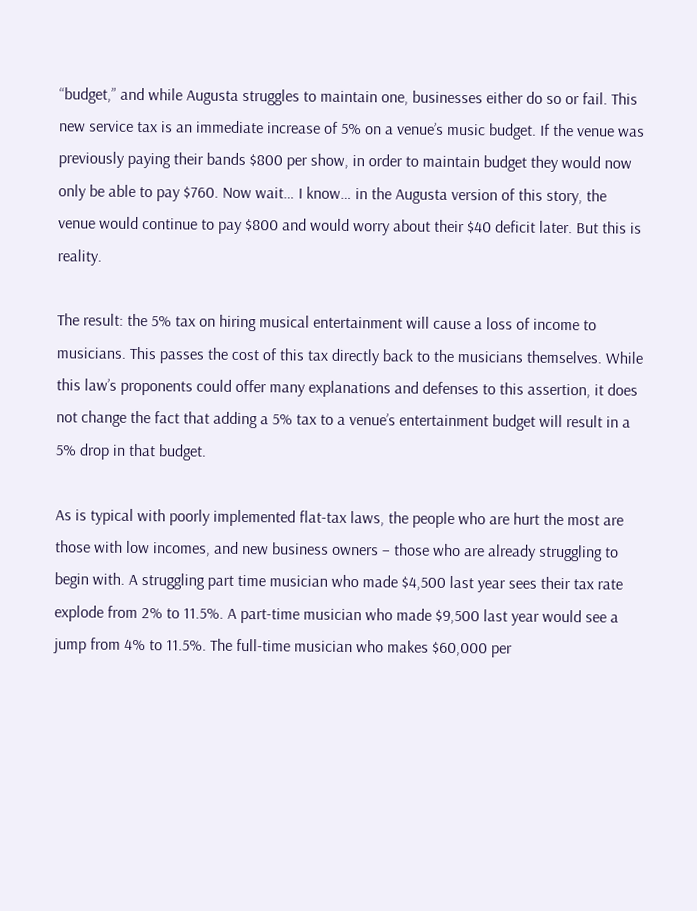“budget,” and while Augusta struggles to maintain one, businesses either do so or fail. This new service tax is an immediate increase of 5% on a venue’s music budget. If the venue was previously paying their bands $800 per show, in order to maintain budget they would now only be able to pay $760. Now wait… I know… in the Augusta version of this story, the venue would continue to pay $800 and would worry about their $40 deficit later. But this is reality.

The result: the 5% tax on hiring musical entertainment will cause a loss of income to musicians. This passes the cost of this tax directly back to the musicians themselves. While this law’s proponents could offer many explanations and defenses to this assertion, it does not change the fact that adding a 5% tax to a venue’s entertainment budget will result in a 5% drop in that budget.

As is typical with poorly implemented flat-tax laws, the people who are hurt the most are those with low incomes, and new business owners – those who are already struggling to begin with. A struggling part time musician who made $4,500 last year sees their tax rate explode from 2% to 11.5%. A part-time musician who made $9,500 last year would see a jump from 4% to 11.5%. The full-time musician who makes $60,000 per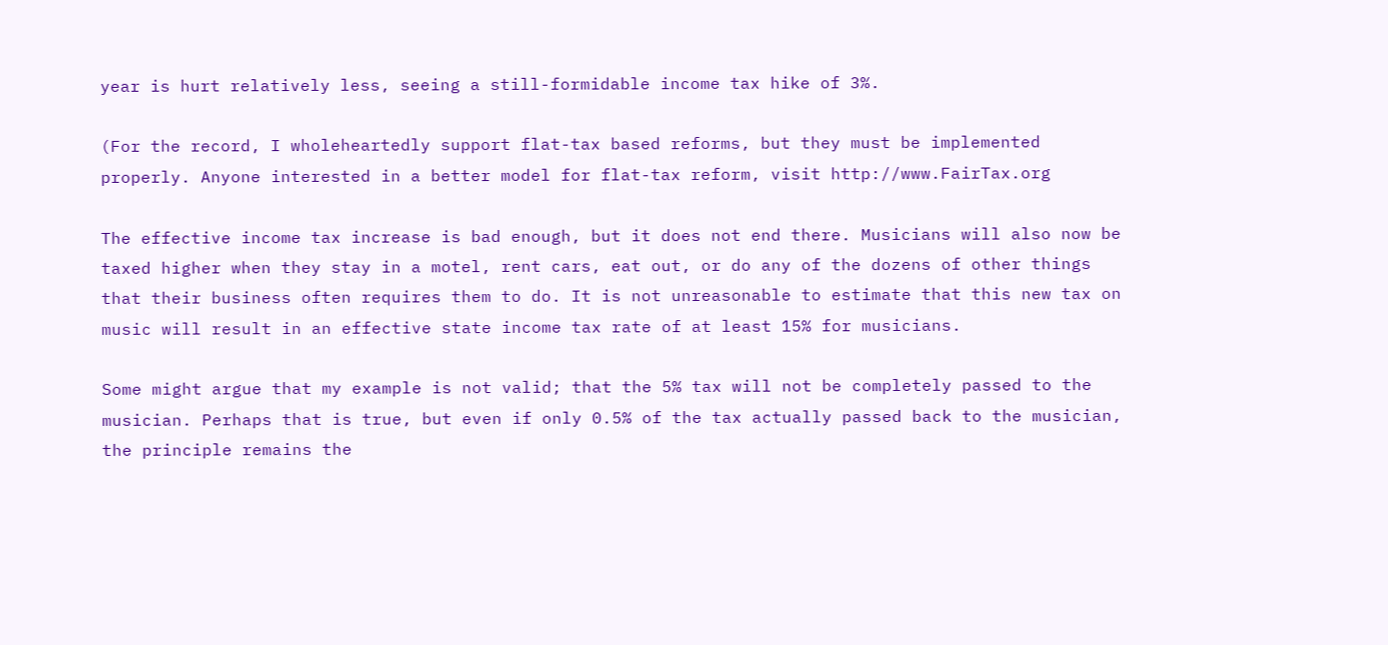year is hurt relatively less, seeing a still-formidable income tax hike of 3%.

(For the record, I wholeheartedly support flat-tax based reforms, but they must be implemented properly. Anyone interested in a better model for flat-tax reform, visit http://www.FairTax.org

The effective income tax increase is bad enough, but it does not end there. Musicians will also now be taxed higher when they stay in a motel, rent cars, eat out, or do any of the dozens of other things that their business often requires them to do. It is not unreasonable to estimate that this new tax on music will result in an effective state income tax rate of at least 15% for musicians.

Some might argue that my example is not valid; that the 5% tax will not be completely passed to the musician. Perhaps that is true, but even if only 0.5% of the tax actually passed back to the musician, the principle remains the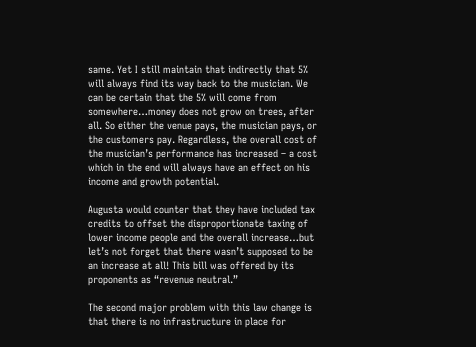same. Yet I still maintain that indirectly that 5% will always find its way back to the musician. We can be certain that the 5% will come from somewhere…money does not grow on trees, after all. So either the venue pays, the musician pays, or the customers pay. Regardless, the overall cost of the musician’s performance has increased – a cost which in the end will always have an effect on his income and growth potential.

Augusta would counter that they have included tax credits to offset the disproportionate taxing of lower income people and the overall increase…but let’s not forget that there wasn’t supposed to be an increase at all! This bill was offered by its proponents as “revenue neutral.”

The second major problem with this law change is that there is no infrastructure in place for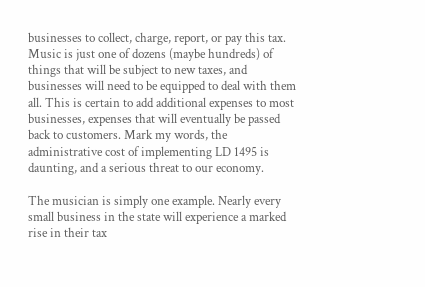businesses to collect, charge, report, or pay this tax. Music is just one of dozens (maybe hundreds) of things that will be subject to new taxes, and businesses will need to be equipped to deal with them all. This is certain to add additional expenses to most businesses, expenses that will eventually be passed back to customers. Mark my words, the administrative cost of implementing LD 1495 is daunting, and a serious threat to our economy.

The musician is simply one example. Nearly every small business in the state will experience a marked rise in their tax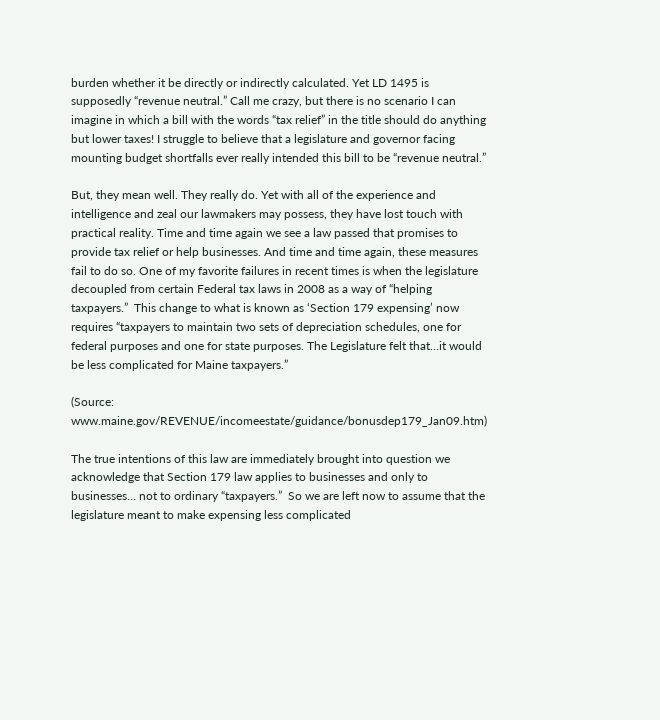burden whether it be directly or indirectly calculated. Yet LD 1495 is supposedly “revenue neutral.” Call me crazy, but there is no scenario I can imagine in which a bill with the words “tax relief” in the title should do anything but lower taxes! I struggle to believe that a legislature and governor facing mounting budget shortfalls ever really intended this bill to be “revenue neutral.”

But, they mean well. They really do. Yet with all of the experience and intelligence and zeal our lawmakers may possess, they have lost touch with practical reality. Time and time again we see a law passed that promises to provide tax relief or help businesses. And time and time again, these measures fail to do so. One of my favorite failures in recent times is when the legislature decoupled from certain Federal tax laws in 2008 as a way of “helping taxpayers.”  This change to what is known as ‘Section 179 expensing’ now requires “taxpayers to maintain two sets of depreciation schedules, one for federal purposes and one for state purposes. The Legislature felt that…it would be less complicated for Maine taxpayers.”

(Source: www.maine.gov/REVENUE/incomeestate/guidance/bonusdep179_Jan09.htm)

The true intentions of this law are immediately brought into question we acknowledge that Section 179 law applies to businesses and only to businesses… not to ordinary “taxpayers.”  So we are left now to assume that the legislature meant to make expensing less complicated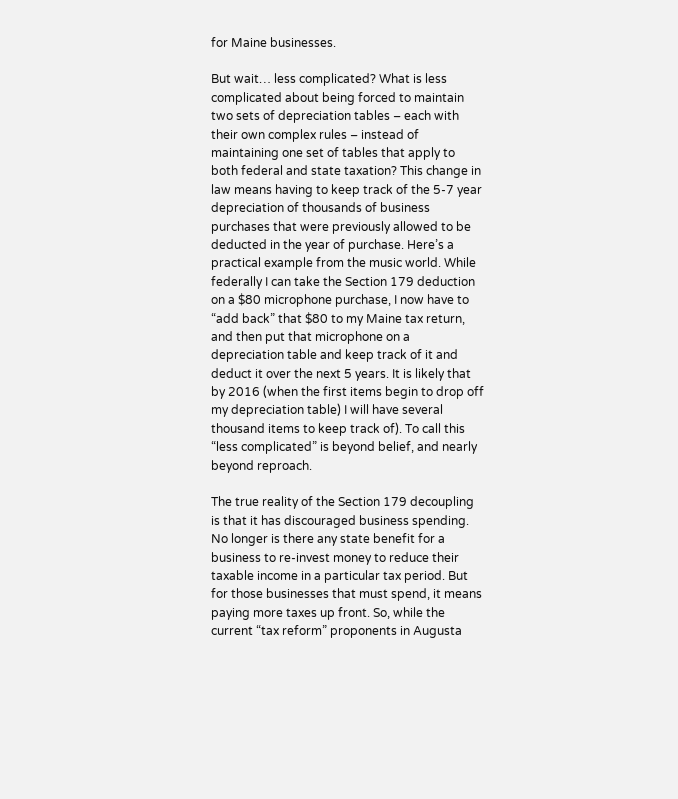for Maine businesses.

But wait… less complicated? What is less complicated about being forced to maintain two sets of depreciation tables – each with their own complex rules – instead of maintaining one set of tables that apply to both federal and state taxation? This change in law means having to keep track of the 5-7 year depreciation of thousands of business purchases that were previously allowed to be deducted in the year of purchase. Here’s a practical example from the music world. While federally I can take the Section 179 deduction on a $80 microphone purchase, I now have to “add back” that $80 to my Maine tax return, and then put that microphone on a depreciation table and keep track of it and deduct it over the next 5 years. It is likely that by 2016 (when the first items begin to drop off my depreciation table) I will have several thousand items to keep track of). To call this “less complicated” is beyond belief, and nearly beyond reproach.

The true reality of the Section 179 decoupling is that it has discouraged business spending. No longer is there any state benefit for a business to re-invest money to reduce their taxable income in a particular tax period. But for those businesses that must spend, it means paying more taxes up front. So, while the current “tax reform” proponents in Augusta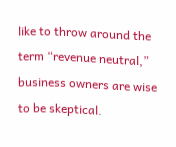like to throw around the term “revenue neutral,” business owners are wise to be skeptical.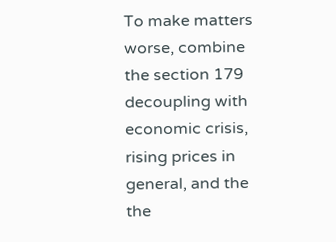To make matters worse, combine the section 179 decoupling with economic crisis, rising prices in general, and the the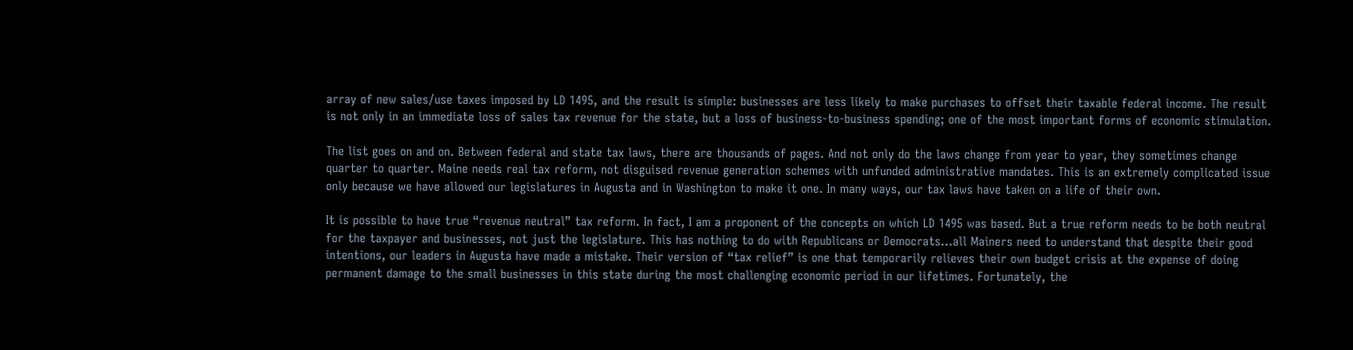array of new sales/use taxes imposed by LD 1495, and the result is simple: businesses are less likely to make purchases to offset their taxable federal income. The result is not only in an immediate loss of sales tax revenue for the state, but a loss of business-to-business spending; one of the most important forms of economic stimulation.

The list goes on and on. Between federal and state tax laws, there are thousands of pages. And not only do the laws change from year to year, they sometimes change quarter to quarter. Maine needs real tax reform, not disguised revenue generation schemes with unfunded administrative mandates. This is an extremely complicated issue only because we have allowed our legislatures in Augusta and in Washington to make it one. In many ways, our tax laws have taken on a life of their own.

It is possible to have true “revenue neutral” tax reform. In fact, I am a proponent of the concepts on which LD 1495 was based. But a true reform needs to be both neutral for the taxpayer and businesses, not just the legislature. This has nothing to do with Republicans or Democrats…all Mainers need to understand that despite their good intentions, our leaders in Augusta have made a mistake. Their version of “tax relief” is one that temporarily relieves their own budget crisis at the expense of doing permanent damage to the small businesses in this state during the most challenging economic period in our lifetimes. Fortunately, the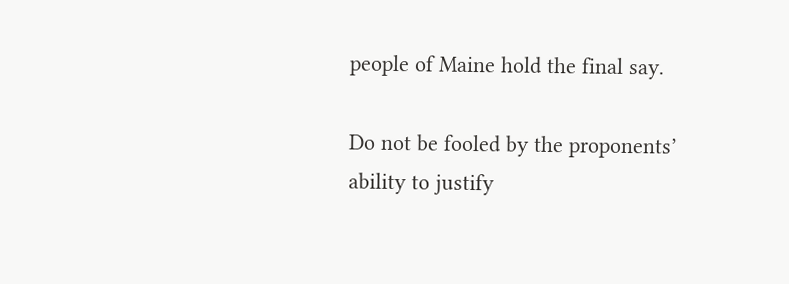people of Maine hold the final say.

Do not be fooled by the proponents’ ability to justify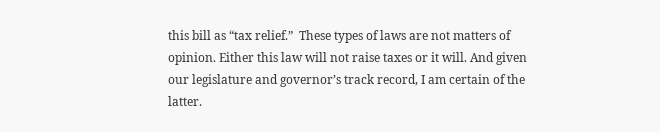this bill as “tax relief.”  These types of laws are not matters of opinion. Either this law will not raise taxes or it will. And given our legislature and governor’s track record, I am certain of the latter.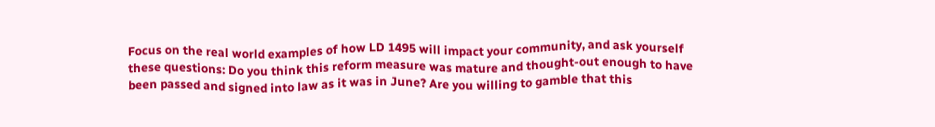Focus on the real world examples of how LD 1495 will impact your community, and ask yourself these questions: Do you think this reform measure was mature and thought-out enough to have been passed and signed into law as it was in June? Are you willing to gamble that this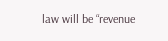law will be “revenue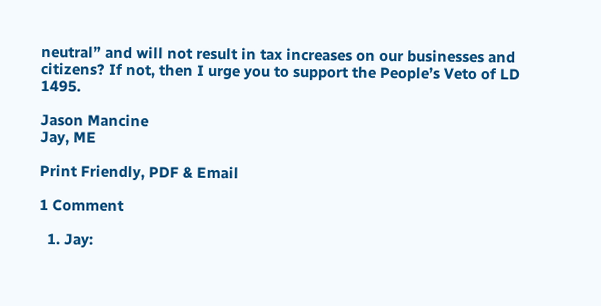neutral” and will not result in tax increases on our businesses and citizens? If not, then I urge you to support the People’s Veto of LD 1495.

Jason Mancine
Jay, ME

Print Friendly, PDF & Email

1 Comment

  1. Jay: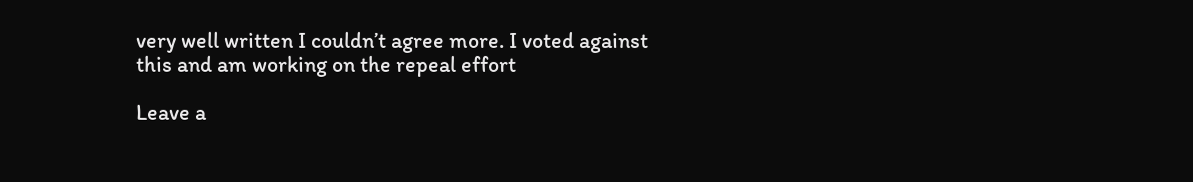very well written I couldn’t agree more. I voted against this and am working on the repeal effort

Leave a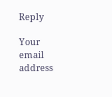Reply

Your email address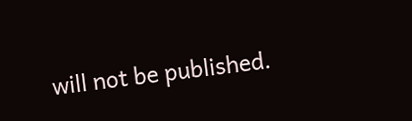will not be published.